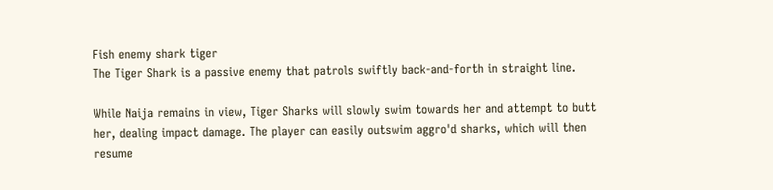Fish enemy shark tiger
The Tiger Shark is a passive enemy that patrols swiftly back-and-forth in straight line.

While Naija remains in view, Tiger Sharks will slowly swim towards her and attempt to butt her, dealing impact damage. The player can easily outswim aggro'd sharks, which will then resume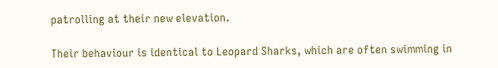patrolling at their new elevation.

Their behaviour is identical to Leopard Sharks, which are often swimming in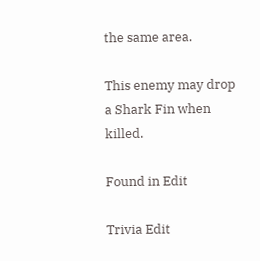the same area.

This enemy may drop a Shark Fin when killed.

Found in Edit

Trivia Edit